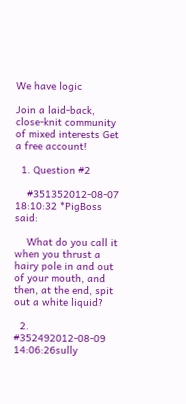We have logic

Join a laid-back, close-knit community of mixed interests Get a free account!

  1. Question #2

    #351352012-08-07 18:10:32 *PigBoss said:

    What do you call it when you thrust a hairy pole in and out of your mouth, and then, at the end, spit out a white liquid?

  2. #352492012-08-09 14:06:26sully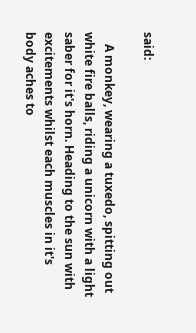said:

    A monkey, wearing a tuxedo, spitting out white fire balls, riding a unicorn with a light saber for it's horn. Heading to the sun with excitements whilst each muscles in it's body aches to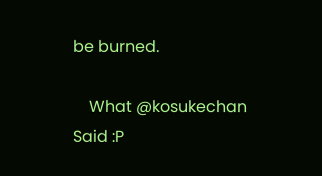be burned.

    What @kosukechan Said :P